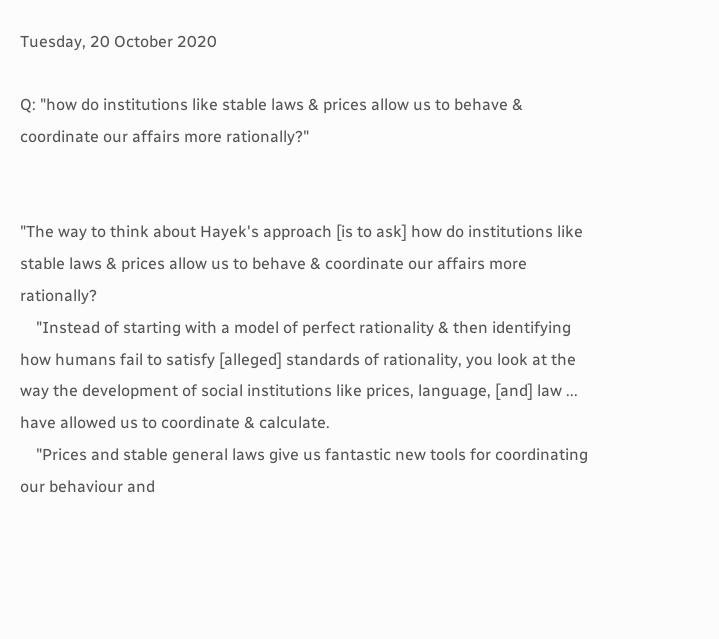Tuesday, 20 October 2020

Q: "how do institutions like stable laws & prices allow us to behave & coordinate our affairs more rationally?"


"The way to think about Hayek's approach [is to ask] how do institutions like stable laws & prices allow us to behave & coordinate our affairs more rationally?
    "Instead of starting with a model of perfect rationality & then identifying how humans fail to satisfy [alleged] standards of rationality, you look at the way the development of social institutions like prices, language, [and] law ... have allowed us to coordinate & calculate.
    "Prices and stable general laws give us fantastic new tools for coordinating our behaviour and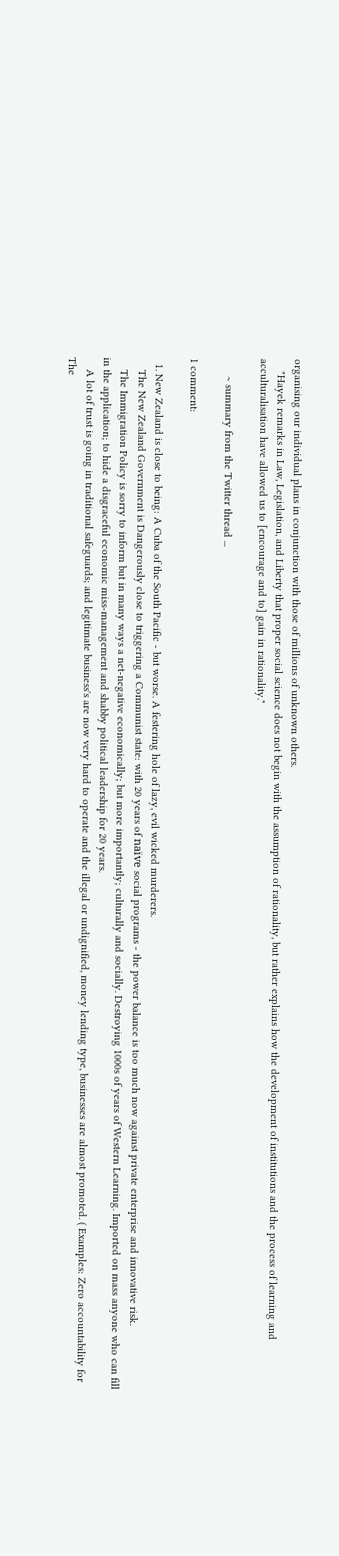organising our individual plans in conjunction with those of millions of unknown others.
    "Hayek remarks in Law, Legislation, and Liberty that proper social science does not begin with the assumption of rationality, but rather explains how the development of institutions and the process of learning and acculturalisation have allowed us to [encourage and to] gain in rationality."

      ~ summary from the Twitter thread ...

1 comment:

  1. New Zealand is close to being: A Cuba of the South Pacific - but worse. A festering hole of lazy, evil wicked murderers.
    The New Zealand Government is Dangerously close to triggering a Communist state: with 20 years of naïve social programs - the power balance is too much now against private enterprise and innovative risk.
    The Immigration Policy is sorry to inform but in many ways a net-negative economically; but more importantly; culturally and socially. Destroying 1000s of years of Western Learning. Imported on mass anyone who can fill in the application; to hide a disgraceful economic miss-management and shabby political leadership for 20 years.
    A lot of trust is going in traditional safeguards; and legitimate business's are now very hard to operate and the illegal or undignified, money lending type, businesses are almost promoted. ( Examples: Zero accountability for The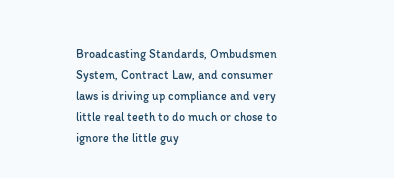Broadcasting Standards, Ombudsmen System, Contract Law, and consumer laws is driving up compliance and very little real teeth to do much or chose to ignore the little guy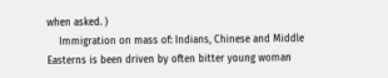when asked. )
    Immigration on mass of: Indians, Chinese and Middle Easterns is been driven by often bitter young woman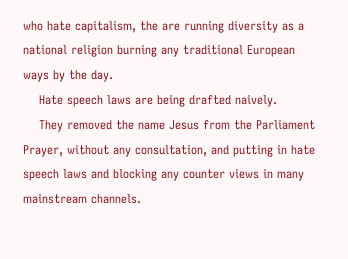who hate capitalism, the are running diversity as a national religion burning any traditional European ways by the day.
    Hate speech laws are being drafted naively.
    They removed the name Jesus from the Parliament Prayer, without any consultation, and putting in hate speech laws and blocking any counter views in many mainstream channels.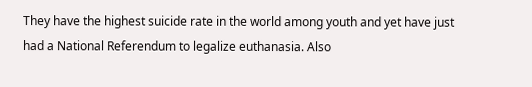They have the highest suicide rate in the world among youth and yet have just had a National Referendum to legalize euthanasia. Also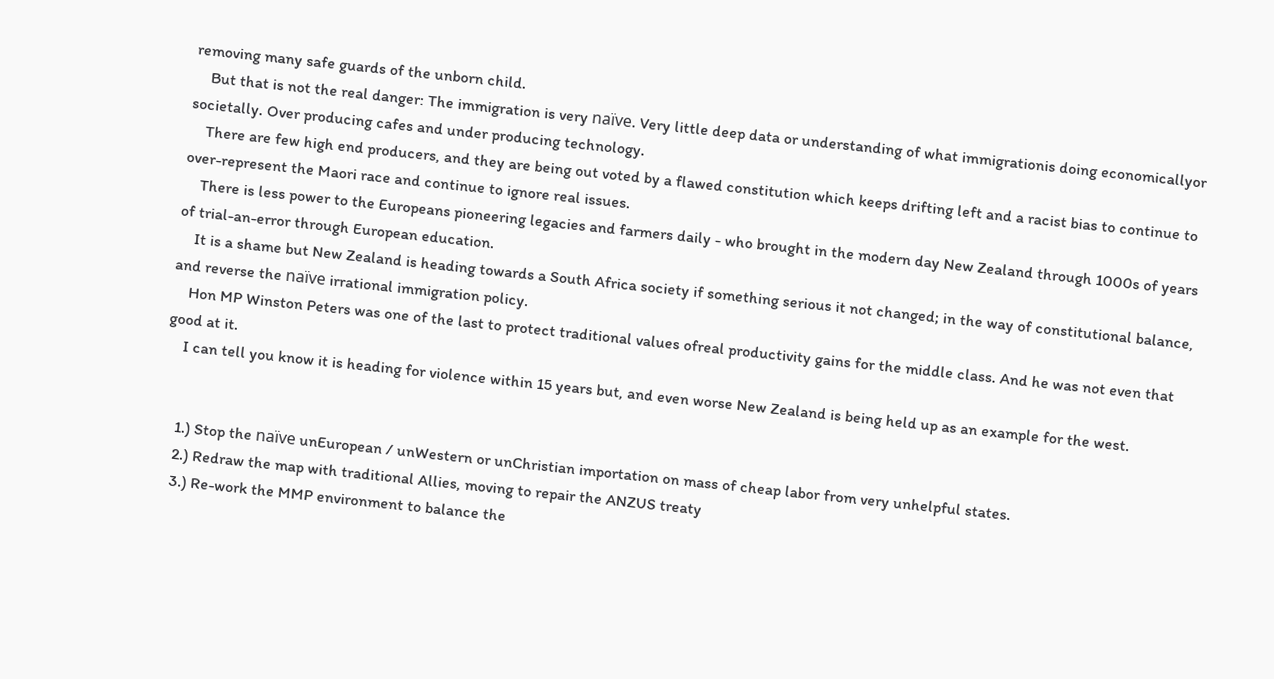removing many safe guards of the unborn child.
    But that is not the real danger: The immigration is very naïve. Very little deep data or understanding of what immigrationis doing economicallyor societally. Over producing cafes and under producing technology.
    There are few high end producers, and they are being out voted by a flawed constitution which keeps drifting left and a racist bias to continue to over-represent the Maori race and continue to ignore real issues.
    There is less power to the Europeans pioneering legacies and farmers daily - who brought in the modern day New Zealand through 1000s of years of trial-an-error through European education.
    It is a shame but New Zealand is heading towards a South Africa society if something serious it not changed; in the way of constitutional balance, and reverse the naïve irrational immigration policy.
    Hon MP Winston Peters was one of the last to protect traditional values ofreal productivity gains for the middle class. And he was not even that good at it.
    I can tell you know it is heading for violence within 15 years but, and even worse New Zealand is being held up as an example for the west.


    1.) Stop the naïve unEuropean / unWestern or unChristian importation on mass of cheap labor from very unhelpful states.
    2.) Redraw the map with traditional Allies, moving to repair the ANZUS treaty
    3.) Re-work the MMP environment to balance the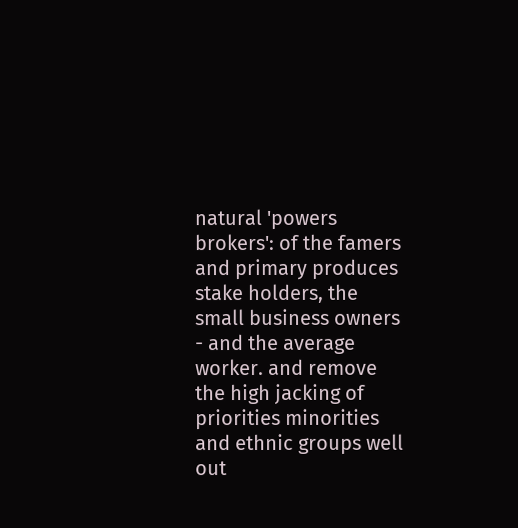natural 'powers brokers': of the famers and primary produces stake holders, the small business owners - and the average worker. and remove the high jacking of priorities minorities and ethnic groups well out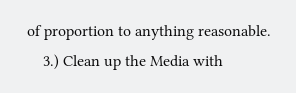of proportion to anything reasonable.
    3.) Clean up the Media with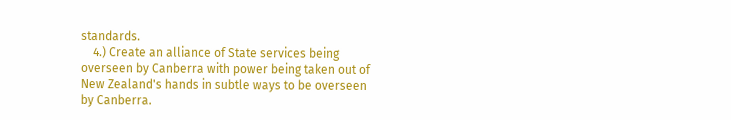standards.
    4.) Create an alliance of State services being overseen by Canberra with power being taken out of New Zealand's hands in subtle ways to be overseen by Canberra.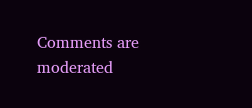Comments are moderated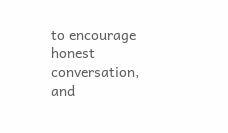to encourage honest conversation, and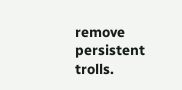remove persistent trolls.